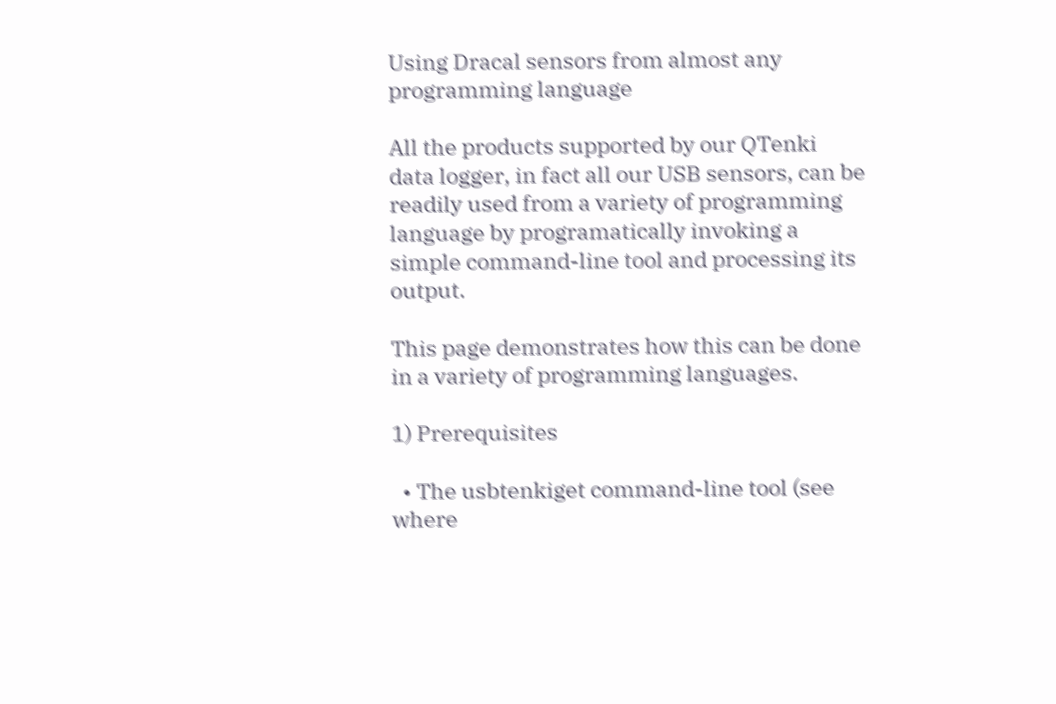Using Dracal sensors from almost any programming language

All the products supported by our QTenki data logger, in fact all our USB sensors, can be readily used from a variety of programming language by programatically invoking a simple command-line tool and processing its output.

This page demonstrates how this can be done in a variety of programming languages.

1) Prerequisites

  • The usbtenkiget command-line tool (see where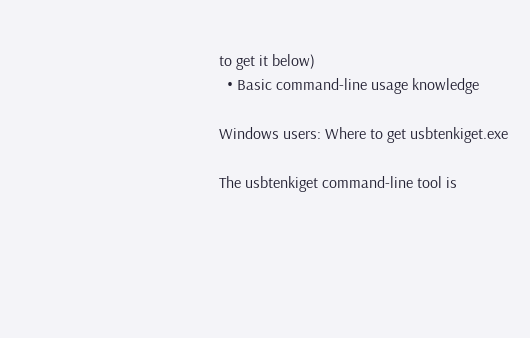to get it below)
  • Basic command-line usage knowledge

Windows users: Where to get usbtenkiget.exe

The usbtenkiget command-line tool is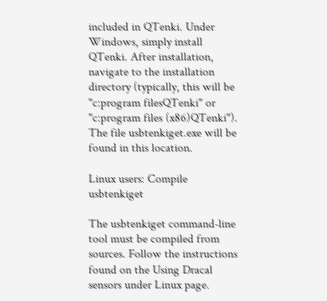included in QTenki. Under Windows, simply install QTenki. After installation, navigate to the installation directory (typically, this will be "c:program filesQTenki" or "c:program files (x86)QTenki"). The file usbtenkiget.exe will be found in this location.

Linux users: Compile usbtenkiget

The usbtenkiget command-line tool must be compiled from sources. Follow the instructions found on the Using Dracal sensors under Linux page.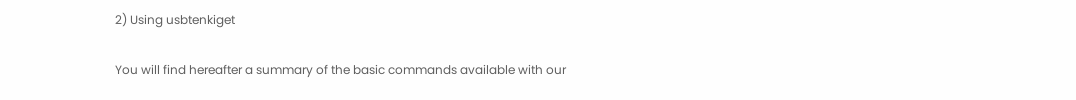2) Using usbtenkiget

You will find hereafter a summary of the basic commands available with our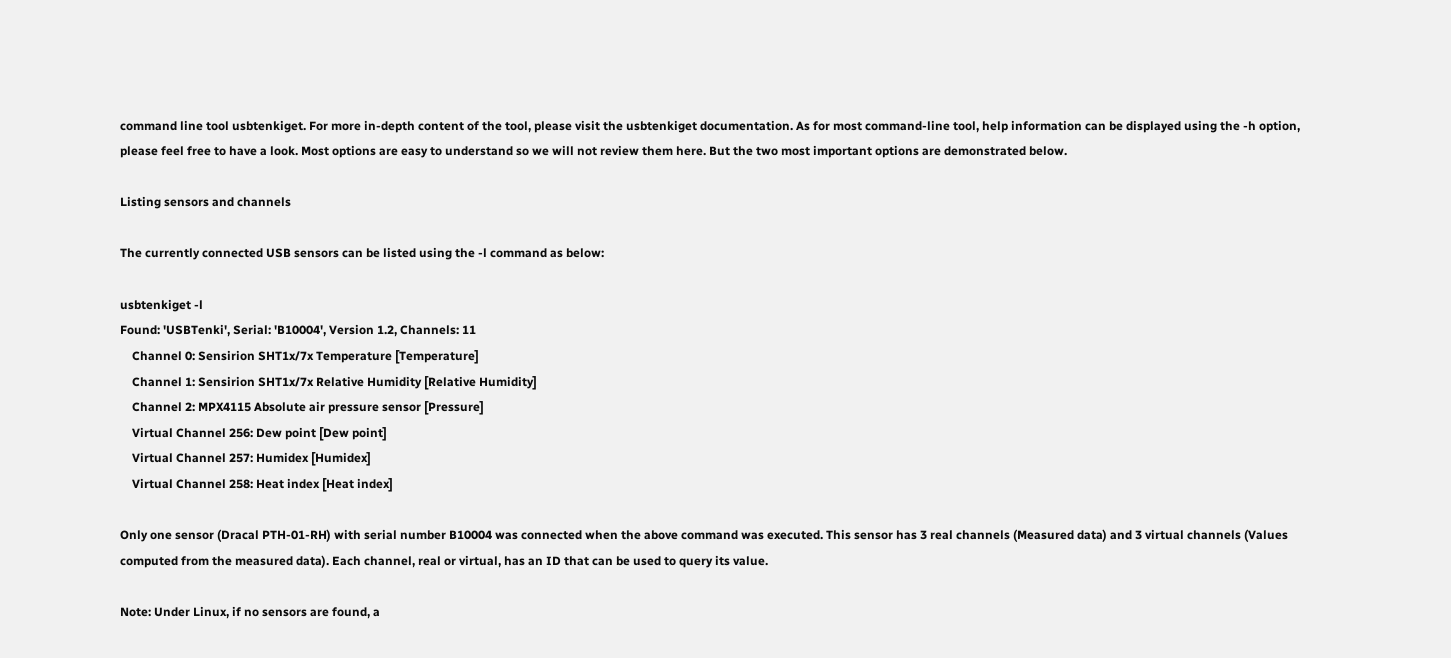command line tool usbtenkiget. For more in-depth content of the tool, please visit the usbtenkiget documentation. As for most command-line tool, help information can be displayed using the -h option, please feel free to have a look. Most options are easy to understand so we will not review them here. But the two most important options are demonstrated below.

Listing sensors and channels

The currently connected USB sensors can be listed using the -l command as below:

usbtenkiget -l
Found: 'USBTenki', Serial: 'B10004', Version 1.2, Channels: 11
    Channel 0: Sensirion SHT1x/7x Temperature [Temperature]
    Channel 1: Sensirion SHT1x/7x Relative Humidity [Relative Humidity]
    Channel 2: MPX4115 Absolute air pressure sensor [Pressure]
    Virtual Channel 256: Dew point [Dew point]
    Virtual Channel 257: Humidex [Humidex]
    Virtual Channel 258: Heat index [Heat index]

Only one sensor (Dracal PTH-01-RH) with serial number B10004 was connected when the above command was executed. This sensor has 3 real channels (Measured data) and 3 virtual channels (Values computed from the measured data). Each channel, real or virtual, has an ID that can be used to query its value.

Note: Under Linux, if no sensors are found, a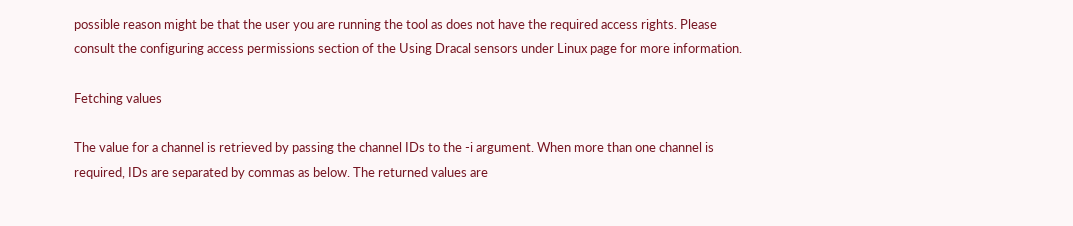possible reason might be that the user you are running the tool as does not have the required access rights. Please consult the configuring access permissions section of the Using Dracal sensors under Linux page for more information.

Fetching values

The value for a channel is retrieved by passing the channel IDs to the -i argument. When more than one channel is required, IDs are separated by commas as below. The returned values are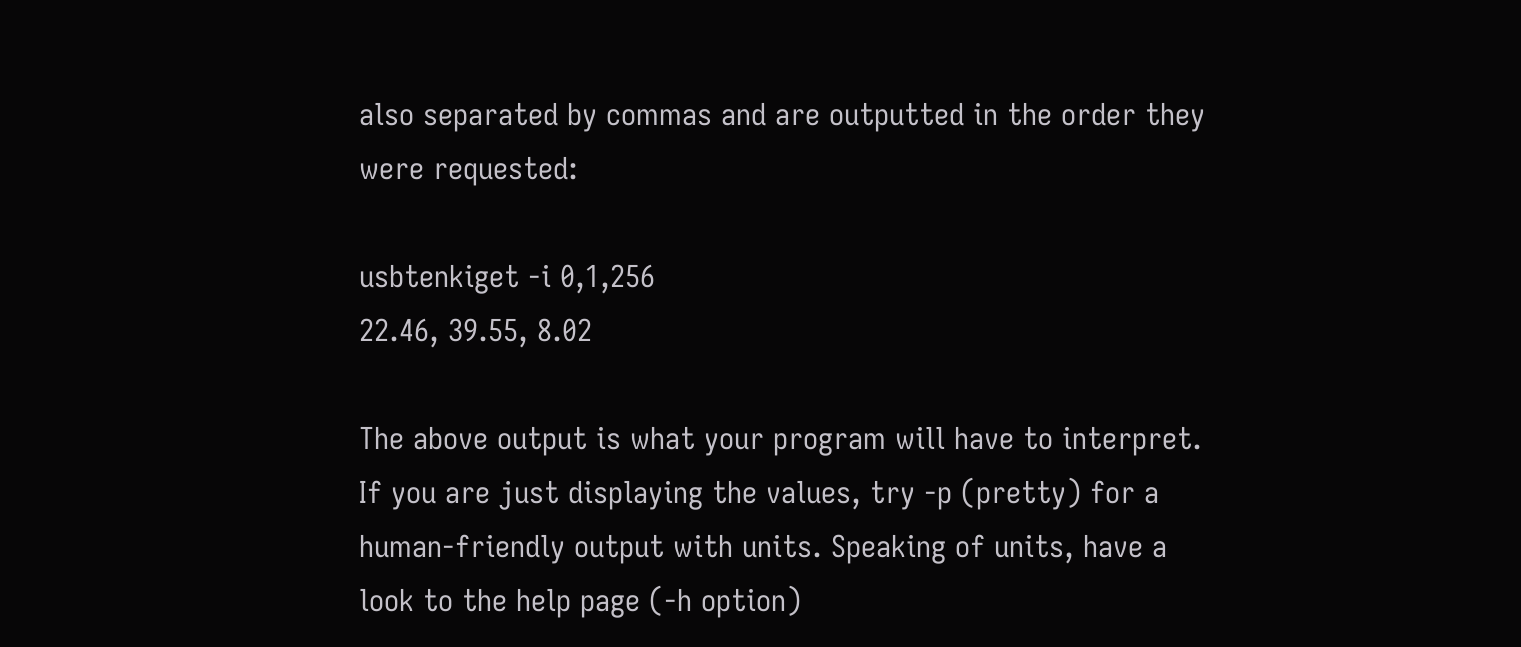also separated by commas and are outputted in the order they were requested:

usbtenkiget -i 0,1,256
22.46, 39.55, 8.02

The above output is what your program will have to interpret. If you are just displaying the values, try -p (pretty) for a human-friendly output with units. Speaking of units, have a look to the help page (-h option)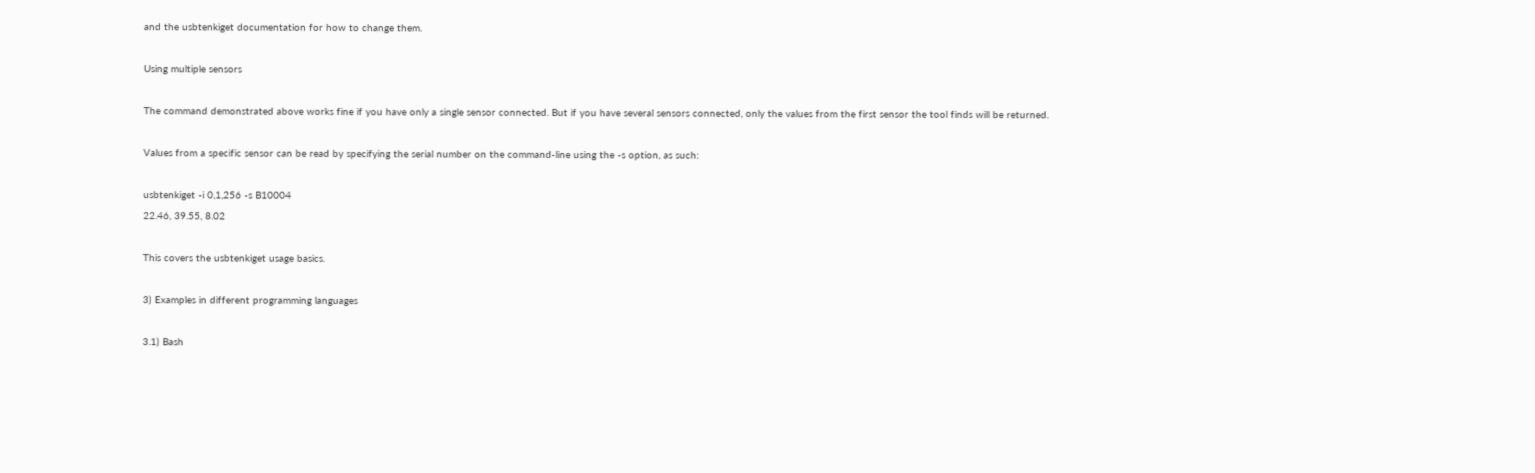and the usbtenkiget documentation for how to change them.

Using multiple sensors

The command demonstrated above works fine if you have only a single sensor connected. But if you have several sensors connected, only the values from the first sensor the tool finds will be returned.

Values from a specific sensor can be read by specifying the serial number on the command-line using the -s option, as such:

usbtenkiget -i 0,1,256 -s B10004
22.46, 39.55, 8.02

This covers the usbtenkiget usage basics.

3) Examples in different programming languages

3.1) Bash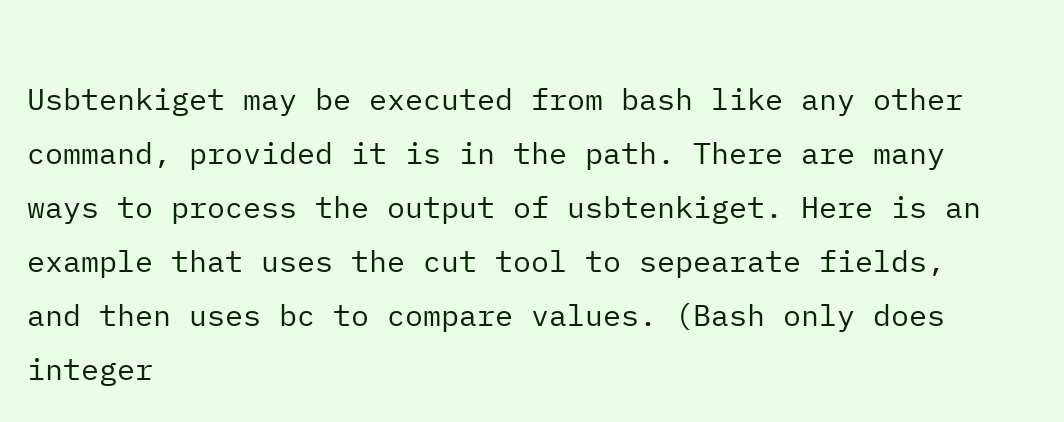Usbtenkiget may be executed from bash like any other command, provided it is in the path. There are many ways to process the output of usbtenkiget. Here is an example that uses the cut tool to sepearate fields, and then uses bc to compare values. (Bash only does integer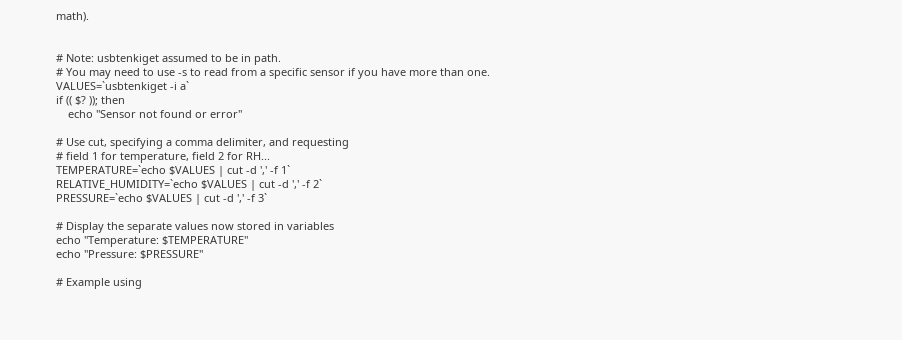math).


# Note: usbtenkiget assumed to be in path.
# You may need to use -s to read from a specific sensor if you have more than one.
VALUES=`usbtenkiget -i a`
if (( $? )); then
    echo "Sensor not found or error"

# Use cut, specifying a comma delimiter, and requesting
# field 1 for temperature, field 2 for RH...
TEMPERATURE=`echo $VALUES | cut -d ',' -f 1`
RELATIVE_HUMIDITY=`echo $VALUES | cut -d ',' -f 2`
PRESSURE=`echo $VALUES | cut -d ',' -f 3`

# Display the separate values now stored in variables
echo "Temperature: $TEMPERATURE"
echo "Pressure: $PRESSURE"

# Example using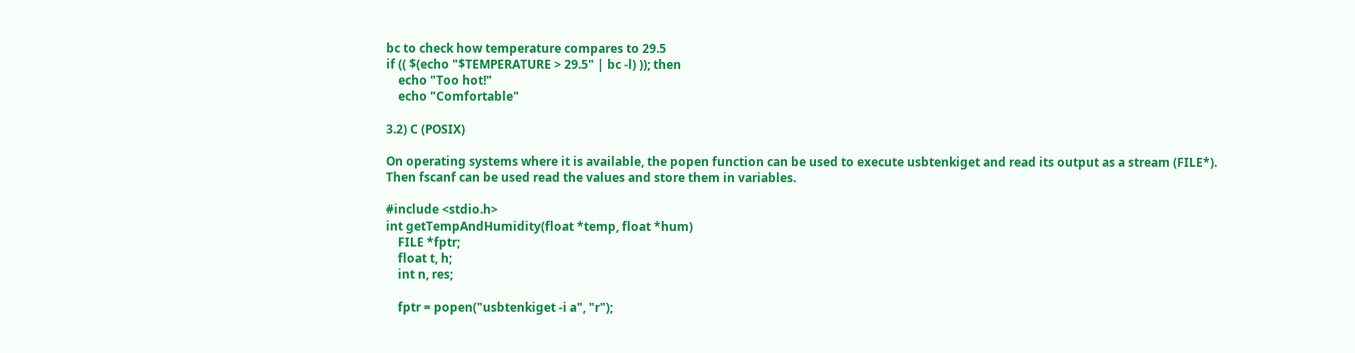bc to check how temperature compares to 29.5
if (( $(echo "$TEMPERATURE > 29.5" | bc -l) )); then
    echo "Too hot!"
    echo "Comfortable"

3.2) C (POSIX)

On operating systems where it is available, the popen function can be used to execute usbtenkiget and read its output as a stream (FILE*). Then fscanf can be used read the values and store them in variables.

#include <stdio.h>
int getTempAndHumidity(float *temp, float *hum)
    FILE *fptr;
    float t, h;
    int n, res;

    fptr = popen("usbtenkiget -i a", "r");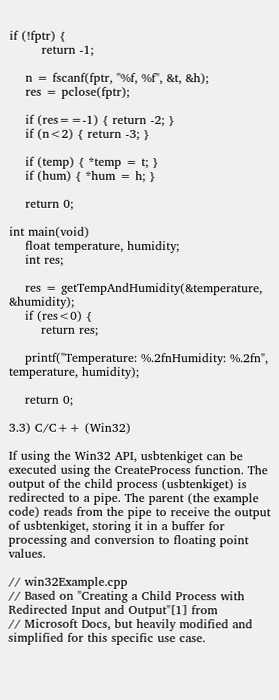if (!fptr) {
        return -1;

    n = fscanf(fptr, "%f, %f", &t, &h);
    res = pclose(fptr);

    if (res==-1) { return -2; }
    if (n<2) { return -3; }

    if (temp) { *temp = t; }
    if (hum) { *hum = h; }

    return 0;

int main(void)
    float temperature, humidity;
    int res;

    res = getTempAndHumidity(&temperature, &humidity);
    if (res<0) {
        return res;

    printf("Temperature: %.2fnHumidity: %.2fn", temperature, humidity);

    return 0;

3.3) C/C++ (Win32)

If using the Win32 API, usbtenkiget can be executed using the CreateProcess function. The output of the child process (usbtenkiget) is redirected to a pipe. The parent (the example code) reads from the pipe to receive the output of usbtenkiget, storing it in a buffer for processing and conversion to floating point values.

// win32Example.cpp
// Based on "Creating a Child Process with Redirected Input and Output"[1] from
// Microsoft Docs, but heavily modified and simplified for this specific use case.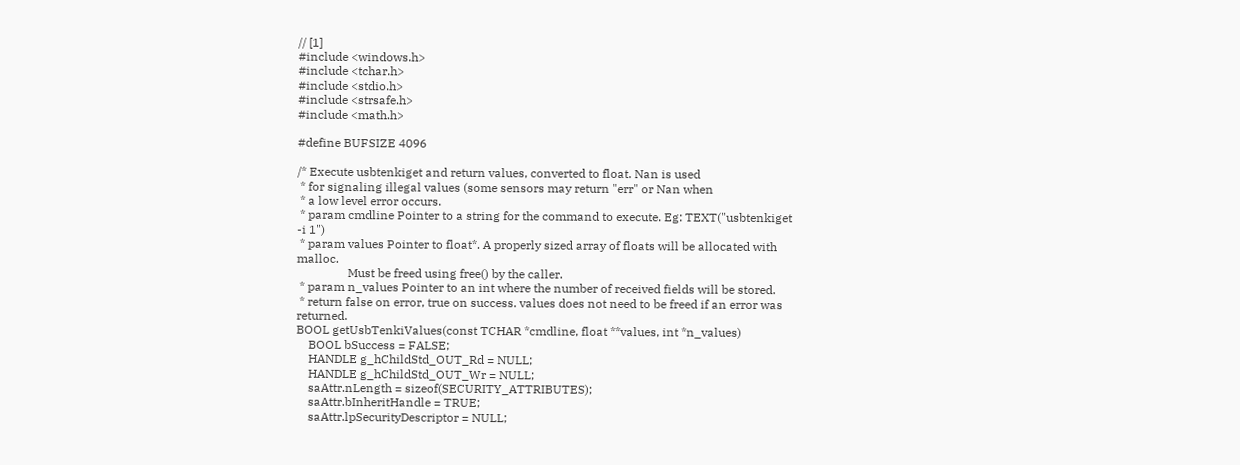// [1]
#include <windows.h>
#include <tchar.h>
#include <stdio.h>
#include <strsafe.h>
#include <math.h>

#define BUFSIZE 4096

/* Execute usbtenkiget and return values, converted to float. Nan is used
 * for signaling illegal values (some sensors may return "err" or Nan when
 * a low level error occurs.
 * param cmdline Pointer to a string for the command to execute. Eg: TEXT("usbtenkiget -i 1")
 * param values Pointer to float*. A properly sized array of floats will be allocated with malloc.
                 Must be freed using free() by the caller.
 * param n_values Pointer to an int where the number of received fields will be stored.
 * return false on error, true on success. values does not need to be freed if an error was returned.
BOOL getUsbTenkiValues(const TCHAR *cmdline, float **values, int *n_values)
    BOOL bSuccess = FALSE;
    HANDLE g_hChildStd_OUT_Rd = NULL;
    HANDLE g_hChildStd_OUT_Wr = NULL;
    saAttr.nLength = sizeof(SECURITY_ATTRIBUTES);
    saAttr.bInheritHandle = TRUE;
    saAttr.lpSecurityDescriptor = NULL;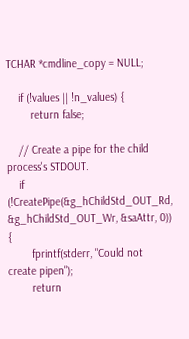TCHAR *cmdline_copy = NULL;

    if (!values || !n_values) {
        return false;

    // Create a pipe for the child process's STDOUT.
    if (!CreatePipe(&g_hChildStd_OUT_Rd, &g_hChildStd_OUT_Wr, &saAttr, 0)) {
        fprintf(stderr, "Could not create pipen");
        return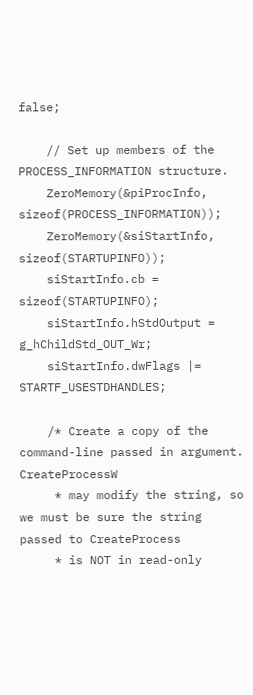false;

    // Set up members of the PROCESS_INFORMATION structure.
    ZeroMemory(&piProcInfo, sizeof(PROCESS_INFORMATION));
    ZeroMemory(&siStartInfo, sizeof(STARTUPINFO));
    siStartInfo.cb = sizeof(STARTUPINFO);
    siStartInfo.hStdOutput = g_hChildStd_OUT_Wr;
    siStartInfo.dwFlags |= STARTF_USESTDHANDLES;

    /* Create a copy of the command-line passed in argument. CreateProcessW
     * may modify the string, so we must be sure the string passed to CreateProcess
     * is NOT in read-only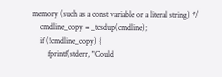memory (such as a const variable or a literal string) */
    cmdline_copy = _tcsdup(cmdline);
    if (!cmdline_copy) {
        fprintf(stderr, "Could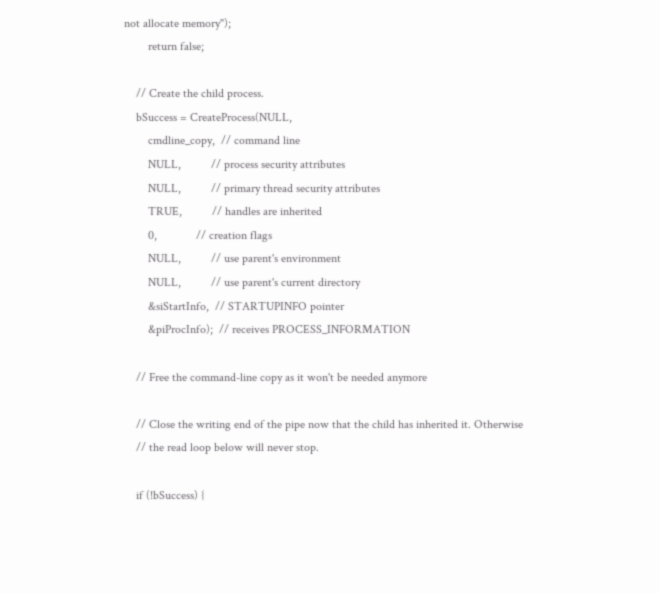not allocate memory");
        return false;

    // Create the child process.
    bSuccess = CreateProcess(NULL,
        cmdline_copy,  // command line
        NULL,          // process security attributes
        NULL,          // primary thread security attributes
        TRUE,          // handles are inherited
        0,             // creation flags
        NULL,          // use parent's environment
        NULL,          // use parent's current directory
        &siStartInfo,  // STARTUPINFO pointer
        &piProcInfo);  // receives PROCESS_INFORMATION

    // Free the command-line copy as it won't be needed anymore

    // Close the writing end of the pipe now that the child has inherited it. Otherwise
    // the read loop below will never stop.

    if (!bSuccess) {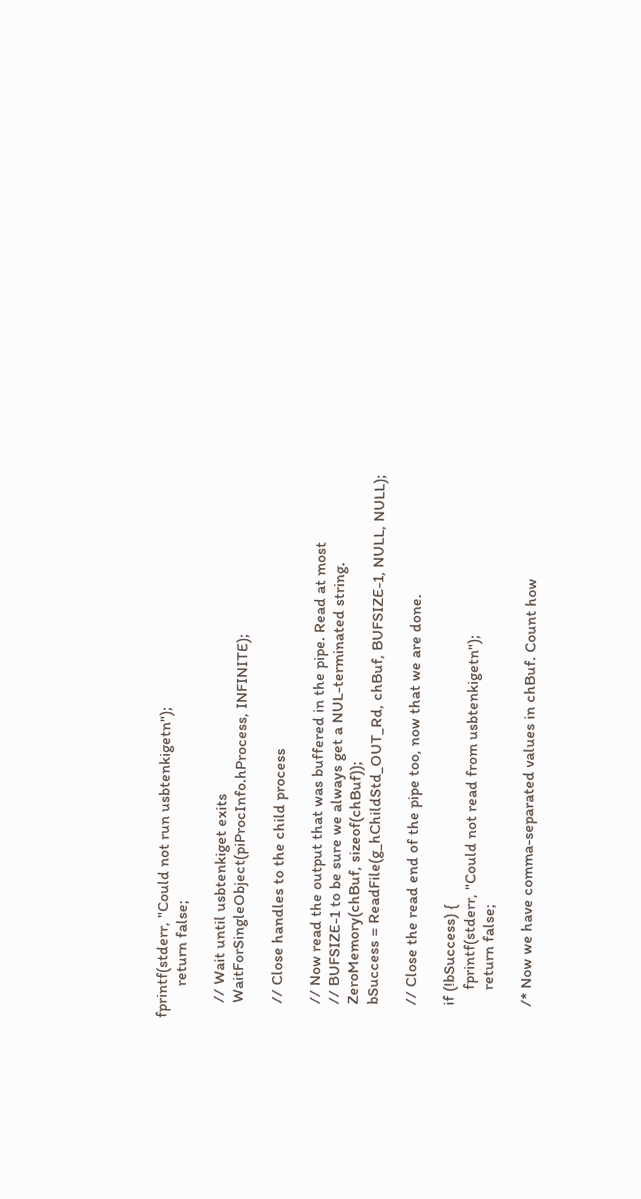fprintf(stderr, "Could not run usbtenkigetn");
        return false;

    // Wait until usbtenkiget exits
    WaitForSingleObject(piProcInfo.hProcess, INFINITE);

    // Close handles to the child process

    // Now read the output that was buffered in the pipe. Read at most
    // BUFSIZE-1 to be sure we always get a NUL-terminated string.
    ZeroMemory(chBuf, sizeof(chBuf));
    bSuccess = ReadFile(g_hChildStd_OUT_Rd, chBuf, BUFSIZE-1, NULL, NULL);

    // Close the read end of the pipe too, now that we are done.

    if (!bSuccess) {
        fprintf(stderr, "Could not read from usbtenkigetn");
        return false;

    /* Now we have comma-separated values in chBuf. Count how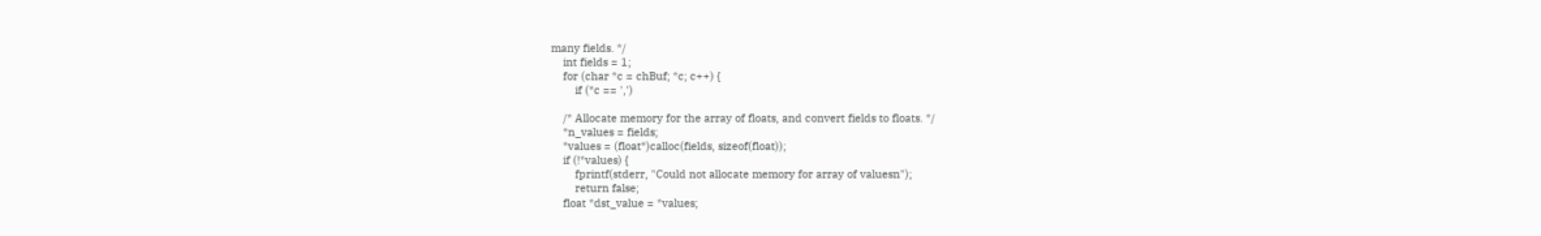many fields. */
    int fields = 1;
    for (char *c = chBuf; *c; c++) {
        if (*c == ',')

    /* Allocate memory for the array of floats, and convert fields to floats. */
    *n_values = fields;
    *values = (float*)calloc(fields, sizeof(float));
    if (!*values) {
        fprintf(stderr, "Could not allocate memory for array of valuesn");
        return false;
    float *dst_value = *values;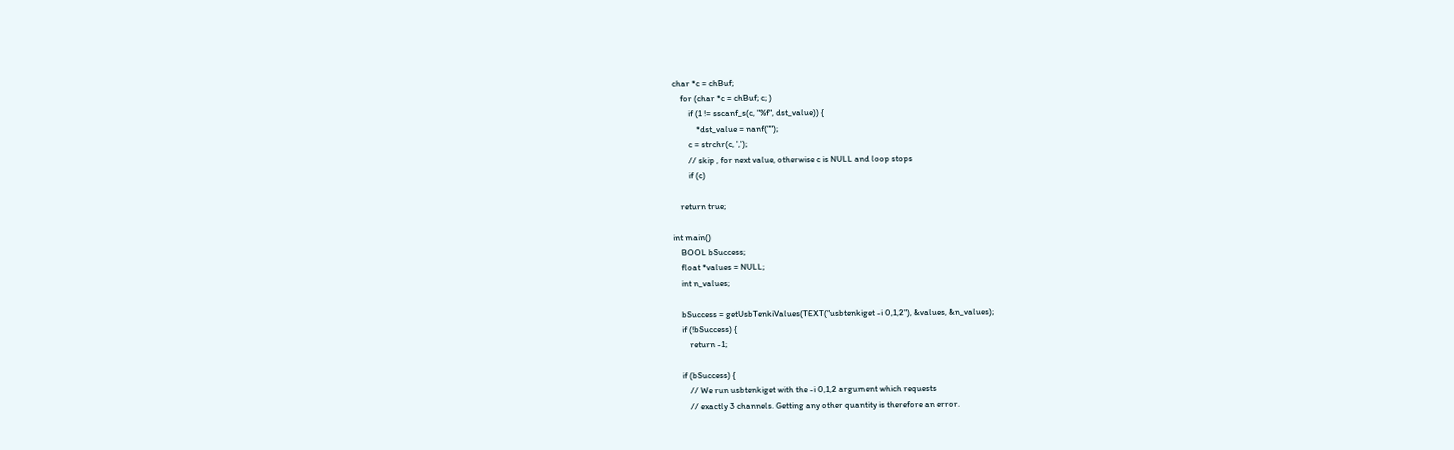char *c = chBuf;
    for (char *c = chBuf; c; )
        if (1 != sscanf_s(c, "%f", dst_value)) {
            *dst_value = nanf("");
        c = strchr(c, ',');
        // skip , for next value, otherwise c is NULL and loop stops
        if (c)

    return true;

int main()
    BOOL bSuccess;
    float *values = NULL;
    int n_values;

    bSuccess = getUsbTenkiValues(TEXT("usbtenkiget -i 0,1,2"), &values, &n_values);
    if (!bSuccess) {
        return -1;

    if (bSuccess) {
        // We run usbtenkiget with the -i 0,1,2 argument which requests
        // exactly 3 channels. Getting any other quantity is therefore an error.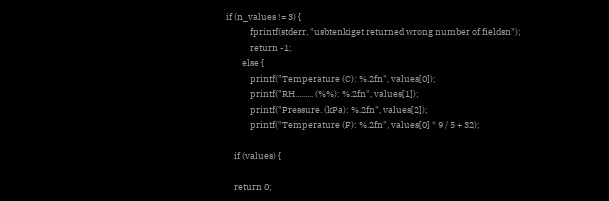if (n_values != 3) {
            fprintf(stderr, "usbtenkiget returned wrong number of fieldsn");
            return -1;
        else {
            printf("Temperature (C): %.2fn", values[0]);
            printf("RH......... (%%): %.2fn", values[1]);
            printf("Pressure. (kPa): %.2fn", values[2]);
            printf("Temperature (F): %.2fn", values[0] * 9 / 5 + 32);

    if (values) {

    return 0;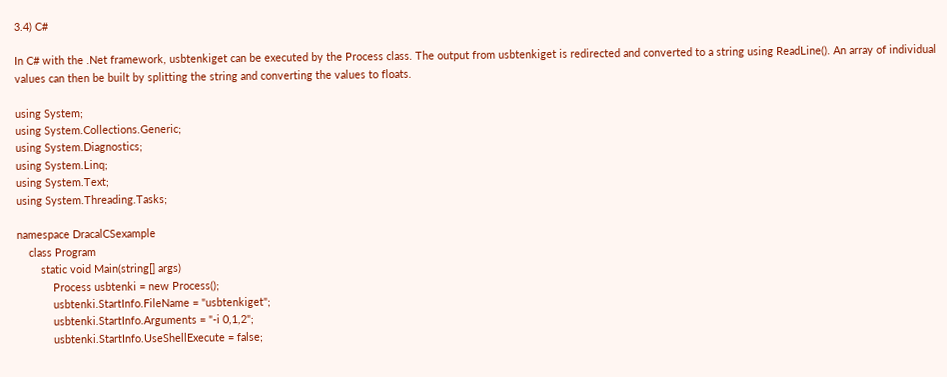3.4) C#

In C# with the .Net framework, usbtenkiget can be executed by the Process class. The output from usbtenkiget is redirected and converted to a string using ReadLine(). An array of individual values can then be built by splitting the string and converting the values to floats.

using System;
using System.Collections.Generic;
using System.Diagnostics;
using System.Linq;
using System.Text;
using System.Threading.Tasks;

namespace DracalCSexample
    class Program
        static void Main(string[] args)
            Process usbtenki = new Process();
            usbtenki.StartInfo.FileName = "usbtenkiget";
            usbtenki.StartInfo.Arguments = "-i 0,1,2";
            usbtenki.StartInfo.UseShellExecute = false;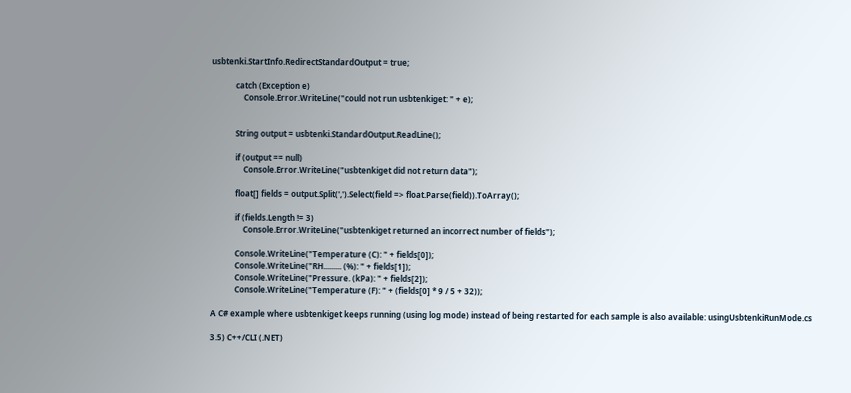usbtenki.StartInfo.RedirectStandardOutput = true;

            catch (Exception e)
                Console.Error.WriteLine("could not run usbtenkiget: " + e);


            String output = usbtenki.StandardOutput.ReadLine();

            if (output == null)
                Console.Error.WriteLine("usbtenkiget did not return data");

            float[] fields = output.Split(',').Select(field => float.Parse(field)).ToArray();

            if (fields.Length != 3)
                Console.Error.WriteLine("usbtenkiget returned an incorrect number of fields");

            Console.WriteLine("Temperature (C): " + fields[0]);
            Console.WriteLine("RH......... (%): " + fields[1]);
            Console.WriteLine("Pressure. (kPa): " + fields[2]);
            Console.WriteLine("Temperature (F): " + (fields[0] * 9 / 5 + 32));

A C# example where usbtenkiget keeps running (using log mode) instead of being restarted for each sample is also available: usingUsbtenkiRunMode.cs

3.5) C++/CLI (.NET)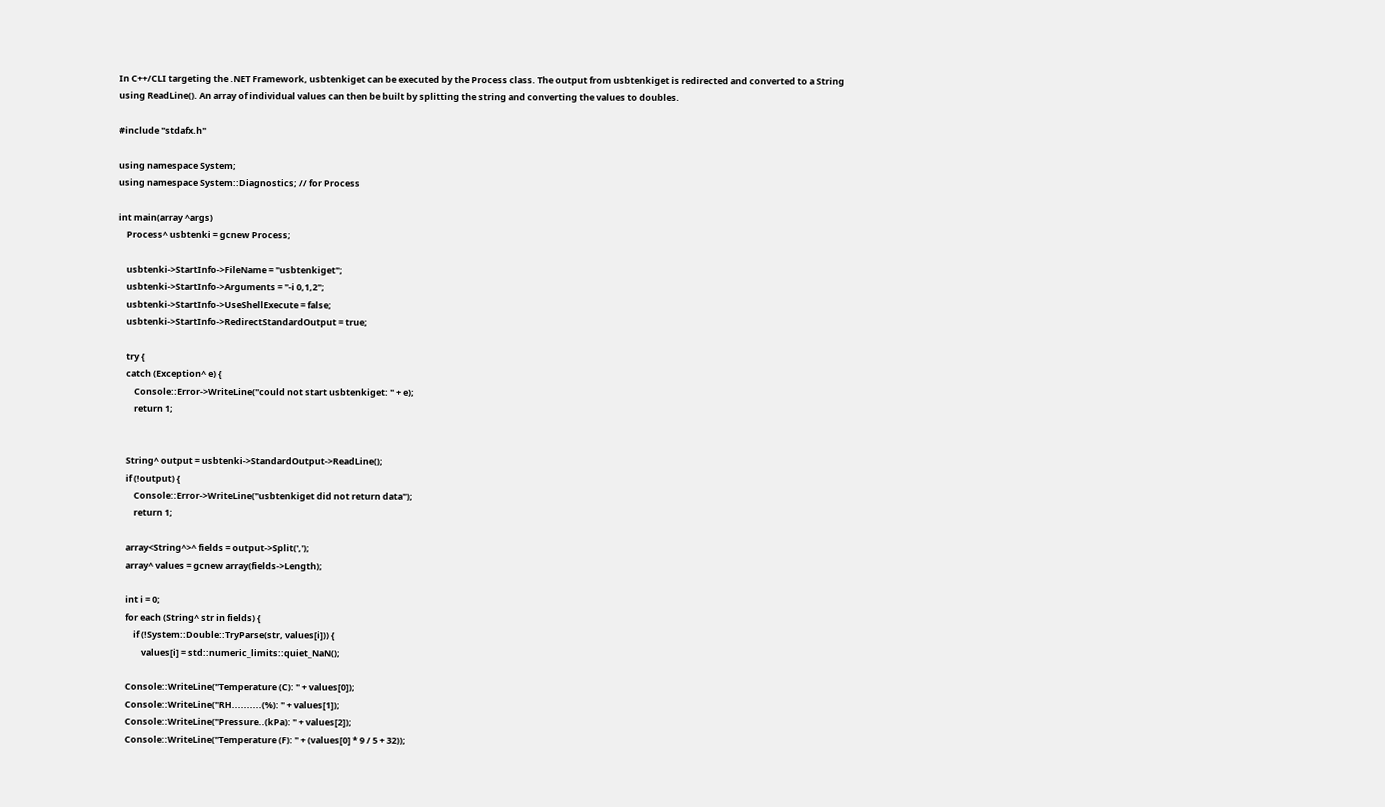In C++/CLI targeting the .NET Framework, usbtenkiget can be executed by the Process class. The output from usbtenkiget is redirected and converted to a String using ReadLine(). An array of individual values can then be built by splitting the string and converting the values to doubles.

#include "stdafx.h"

using namespace System;
using namespace System::Diagnostics; // for Process

int main(array ^args)
    Process^ usbtenki = gcnew Process;

    usbtenki->StartInfo->FileName = "usbtenkiget";
    usbtenki->StartInfo->Arguments = "-i 0,1,2";
    usbtenki->StartInfo->UseShellExecute = false;
    usbtenki->StartInfo->RedirectStandardOutput = true;

    try {
    catch (Exception^ e) {
        Console::Error->WriteLine("could not start usbtenkiget: " + e);
        return 1;


    String^ output = usbtenki->StandardOutput->ReadLine();
    if (!output) {
        Console::Error->WriteLine("usbtenkiget did not return data");
        return 1;

    array<String^>^ fields = output->Split(',');
    array^ values = gcnew array(fields->Length);

    int i = 0;
    for each (String^ str in fields) {
        if (!System::Double::TryParse(str, values[i])) {
            values[i] = std::numeric_limits::quiet_NaN();

    Console::WriteLine("Temperature (C): " + values[0]);
    Console::WriteLine("RH..........(%): " + values[1]);
    Console::WriteLine("Pressure..(kPa): " + values[2]);
    Console::WriteLine("Temperature (F): " + (values[0] * 9 / 5 + 32));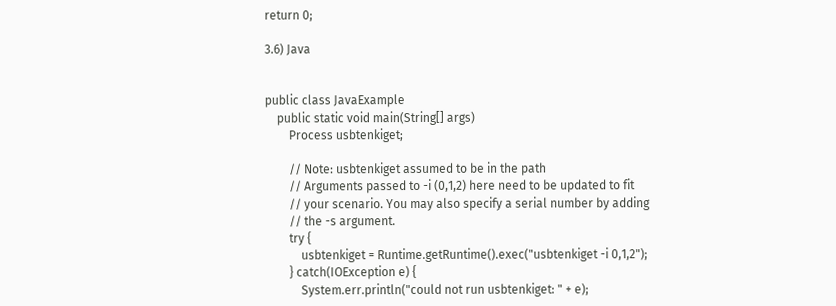return 0;

3.6) Java


public class JavaExample
    public static void main(String[] args)
        Process usbtenkiget;

        // Note: usbtenkiget assumed to be in the path
        // Arguments passed to -i (0,1,2) here need to be updated to fit
        // your scenario. You may also specify a serial number by adding
        // the -s argument.
        try {
            usbtenkiget = Runtime.getRuntime().exec("usbtenkiget -i 0,1,2");
        } catch(IOException e) {
            System.err.println("could not run usbtenkiget: " + e);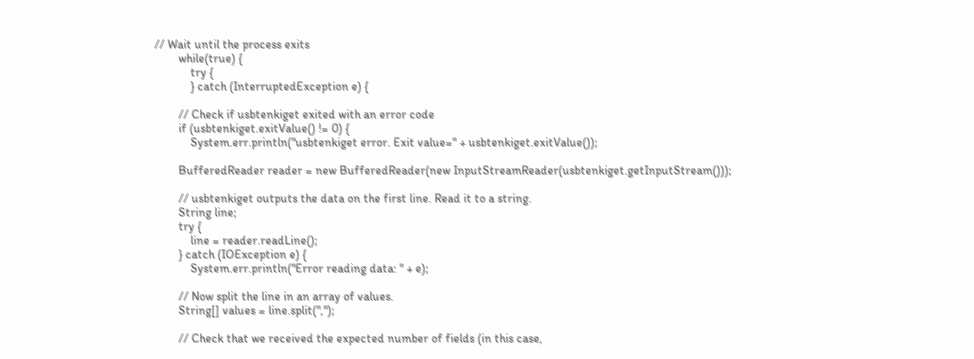// Wait until the process exits
        while(true) {
            try {
            } catch (InterruptedException e) {

        // Check if usbtenkiget exited with an error code
        if (usbtenkiget.exitValue() != 0) {
            System.err.println("usbtenkiget error. Exit value=" + usbtenkiget.exitValue());

        BufferedReader reader = new BufferedReader(new InputStreamReader(usbtenkiget.getInputStream()));

        // usbtenkiget outputs the data on the first line. Read it to a string.
        String line;
        try {
            line = reader.readLine();
        } catch (IOException e) {
            System.err.println("Error reading data: " + e);

        // Now split the line in an array of values.
        String[] values = line.split(",");

        // Check that we received the expected number of fields (in this case,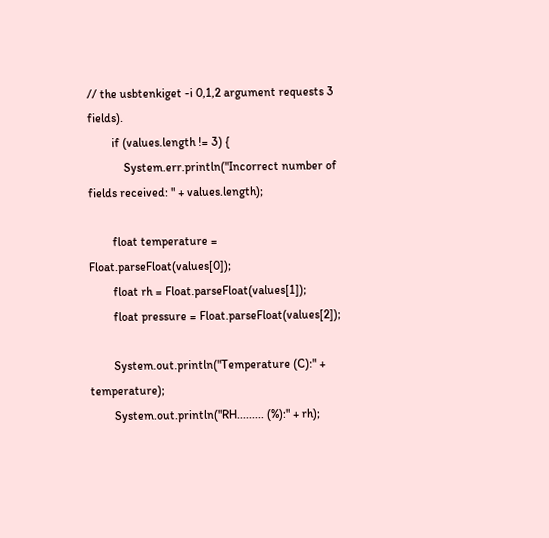// the usbtenkiget -i 0,1,2 argument requests 3 fields).
        if (values.length != 3) {
            System.err.println("Incorrect number of fields received: " + values.length);

        float temperature = Float.parseFloat(values[0]);
        float rh = Float.parseFloat(values[1]);
        float pressure = Float.parseFloat(values[2]);

        System.out.println("Temperature (C):" + temperature);
        System.out.println("RH......... (%):" + rh);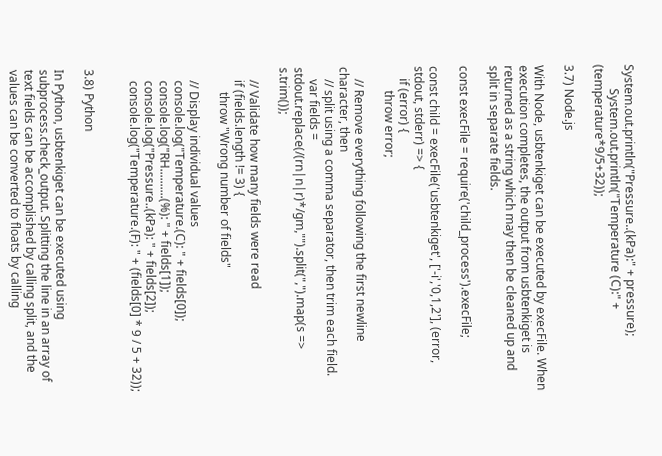System.out.println("Pressure..(kPa):" + pressure);
        System.out.println("Temperature (C):" + (temperature*9/5+32));

3.7) Node.js

With Node, usbtenkiget can be executed by execFile. When execution completes, the output from usbtenkiget is returned as a string which may then be cleaned up and split in separate fields.

const execFile = require('child_process').execFile;

const child = execFile('usbtenkiget', ['-i','0,1,2'], (error, stdout, stderr) => {
    if (error) {
        throw error;

    // Remove everything following the first newline character, then
    // split using a comma separator, then trim each field.
    var fields = stdout.replace(/(rn|n|r)*/gm,"").split(",").map(s => s.trim());

    // Validate how many fields were read
    if (fields.length != 3) {
        throw "Wrong number of fields"

    // Display individual values
    console.log("Temperature.(C): " + fields[0]);
    console.log("RH..........(%): " + fields[1]);
    console.log("Pressure..(kPa): " + fields[2]);
    console.log("Temperature.(F): " + (fields[0] * 9 / 5 + 32));


3.8) Python

In Python, usbtenkiget can be executed using subprocess.check_output. Splitting the line in an array of text fields can be accomplished by calling split, and the values can be converted to floats by calling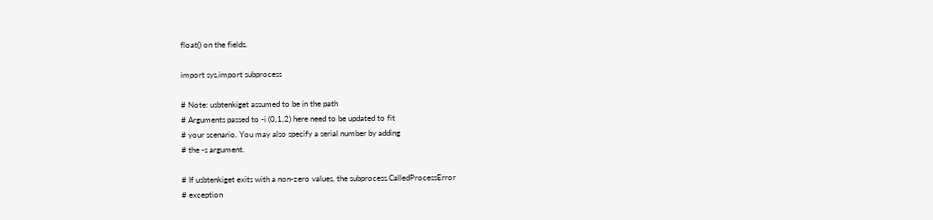float() on the fields.

import sys,import subprocess

# Note: usbtenkiget assumed to be in the path
# Arguments passed to -i (0,1,2) here need to be updated to fit
# your scenario. You may also specify a serial number by adding
# the -s argument.

# If usbtenkiget exits with a non-zero values, the subprocess.CalledProcessError
# exception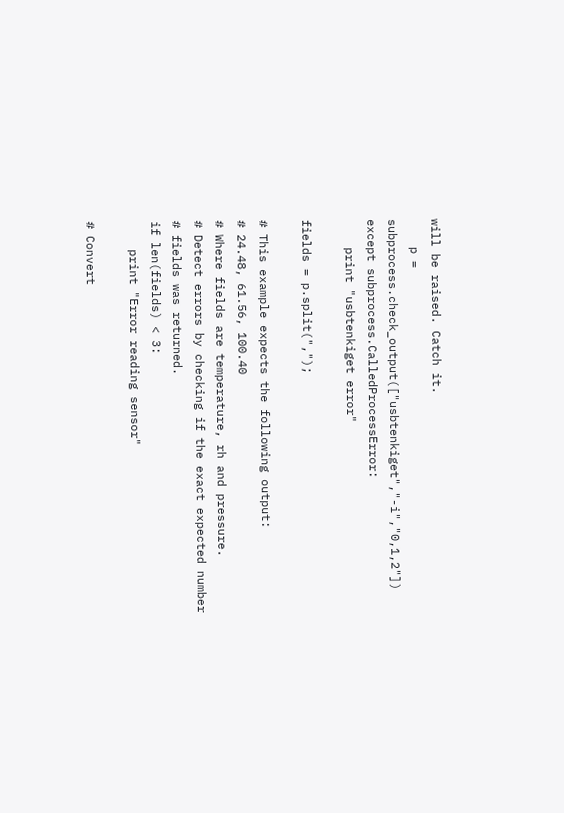will be raised. Catch it.
    p = subprocess.check_output(["usbtenkiget","-i","0,1,2"])
except subprocess.CalledProcessError:
    print "usbtenkiget error"

fields = p.split(",");

# This example expects the following output:
# 24.48, 61.56, 100.40
# Where fields are temperature, rh and pressure.
# Detect errors by checking if the exact expected number
# fields was returned.
if len(fields) < 3:
    print "Error reading sensor"

# Convert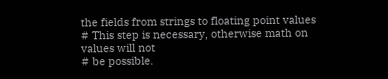the fields from strings to floating point values
# This step is necessary, otherwise math on values will not
# be possible.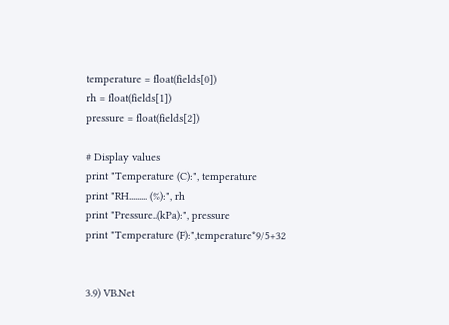temperature = float(fields[0])
rh = float(fields[1])
pressure = float(fields[2])

# Display values
print "Temperature (C):", temperature
print "RH......... (%):", rh
print "Pressure..(kPa):", pressure
print "Temperature (F):",temperature*9/5+32


3.9) VB.Net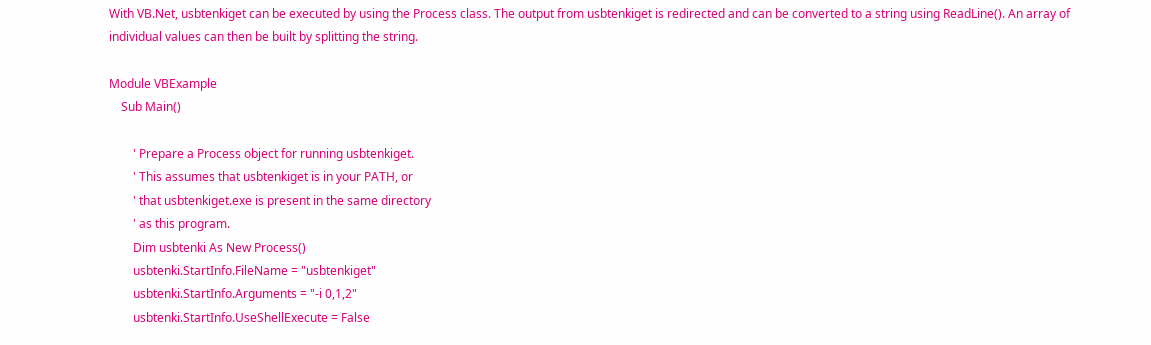With VB.Net, usbtenkiget can be executed by using the Process class. The output from usbtenkiget is redirected and can be converted to a string using ReadLine(). An array of individual values can then be built by splitting the string.

Module VBExample
    Sub Main()

        ' Prepare a Process object for running usbtenkiget.
        ' This assumes that usbtenkiget is in your PATH, or
        ' that usbtenkiget.exe is present in the same directory
        ' as this program.
        Dim usbtenki As New Process()
        usbtenki.StartInfo.FileName = "usbtenkiget"
        usbtenki.StartInfo.Arguments = "-i 0,1,2"
        usbtenki.StartInfo.UseShellExecute = False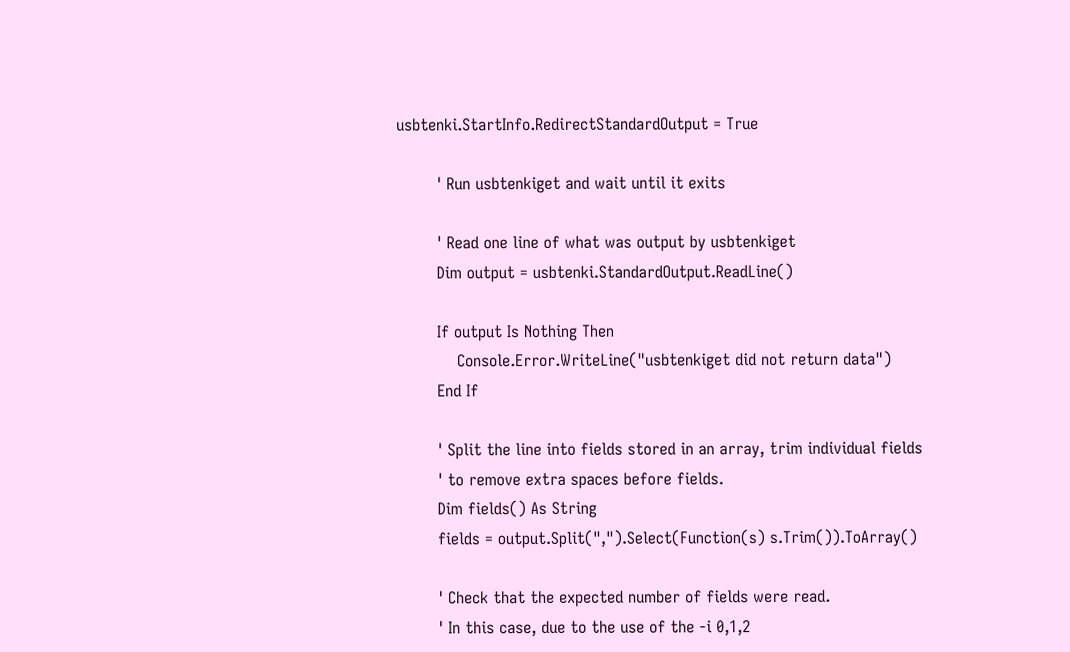usbtenki.StartInfo.RedirectStandardOutput = True

        ' Run usbtenkiget and wait until it exits

        ' Read one line of what was output by usbtenkiget
        Dim output = usbtenki.StandardOutput.ReadLine()

        If output Is Nothing Then
            Console.Error.WriteLine("usbtenkiget did not return data")
        End If

        ' Split the line into fields stored in an array, trim individual fields
        ' to remove extra spaces before fields.
        Dim fields() As String
        fields = output.Split(",").Select(Function(s) s.Trim()).ToArray()

        ' Check that the expected number of fields were read.
        ' In this case, due to the use of the -i 0,1,2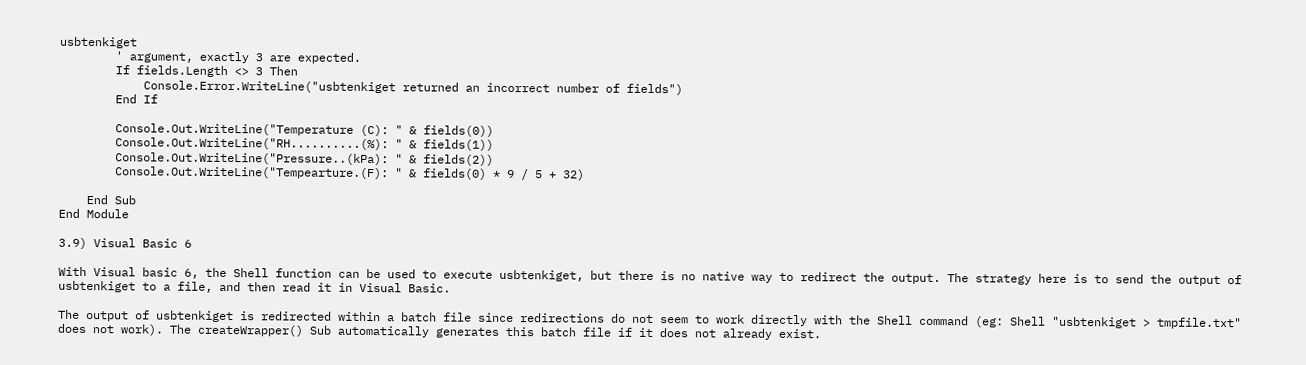usbtenkiget
        ' argument, exactly 3 are expected.
        If fields.Length <> 3 Then
            Console.Error.WriteLine("usbtenkiget returned an incorrect number of fields")
        End If

        Console.Out.WriteLine("Temperature (C): " & fields(0))
        Console.Out.WriteLine("RH..........(%): " & fields(1))
        Console.Out.WriteLine("Pressure..(kPa): " & fields(2))
        Console.Out.WriteLine("Tempearture.(F): " & fields(0) * 9 / 5 + 32)

    End Sub
End Module

3.9) Visual Basic 6

With Visual basic 6, the Shell function can be used to execute usbtenkiget, but there is no native way to redirect the output. The strategy here is to send the output of usbtenkiget to a file, and then read it in Visual Basic.

The output of usbtenkiget is redirected within a batch file since redirections do not seem to work directly with the Shell command (eg: Shell "usbtenkiget > tmpfile.txt" does not work). The createWrapper() Sub automatically generates this batch file if it does not already exist.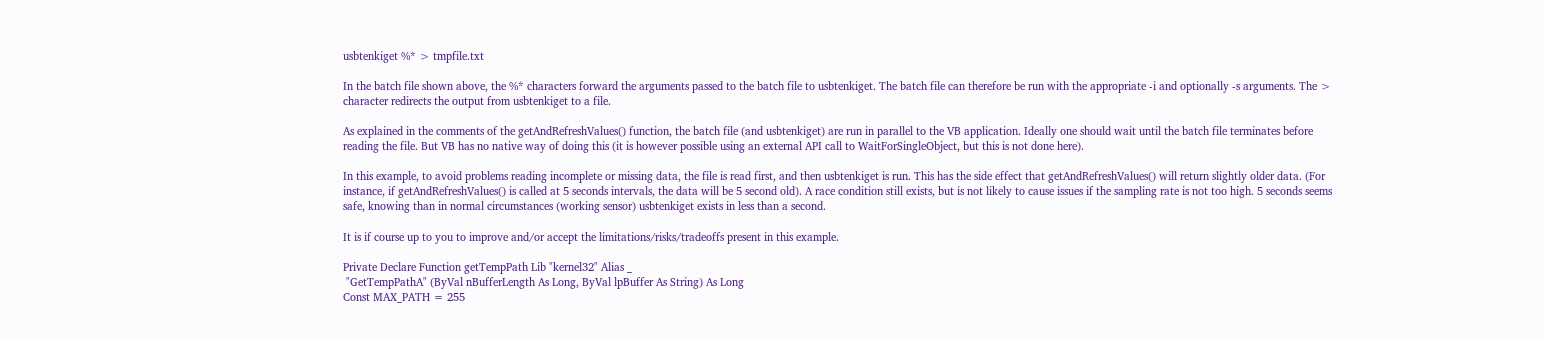usbtenkiget %* > tmpfile.txt

In the batch file shown above, the %* characters forward the arguments passed to the batch file to usbtenkiget. The batch file can therefore be run with the appropriate -i and optionally -s arguments. The > character redirects the output from usbtenkiget to a file.

As explained in the comments of the getAndRefreshValues() function, the batch file (and usbtenkiget) are run in parallel to the VB application. Ideally one should wait until the batch file terminates before reading the file. But VB has no native way of doing this (it is however possible using an external API call to WaitForSingleObject, but this is not done here).

In this example, to avoid problems reading incomplete or missing data, the file is read first, and then usbtenkiget is run. This has the side effect that getAndRefreshValues() will return slightly older data. (For instance, if getAndRefreshValues() is called at 5 seconds intervals, the data will be 5 second old). A race condition still exists, but is not likely to cause issues if the sampling rate is not too high. 5 seconds seems safe, knowing than in normal circumstances (working sensor) usbtenkiget exists in less than a second.

It is if course up to you to improve and/or accept the limitations/risks/tradeoffs present in this example.

Private Declare Function getTempPath Lib "kernel32" Alias _
 "GetTempPathA" (ByVal nBufferLength As Long, ByVal lpBuffer As String) As Long
Const MAX_PATH = 255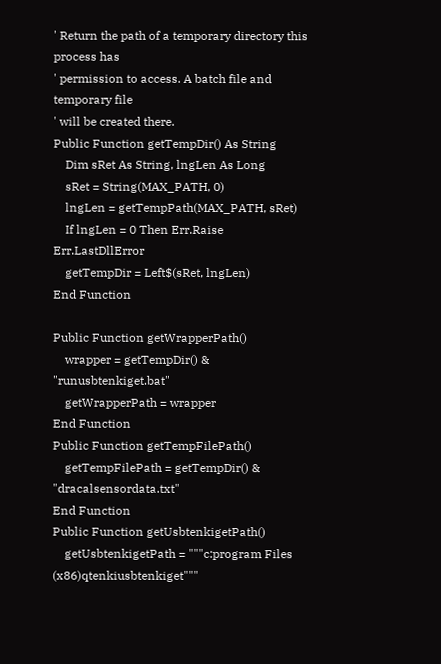' Return the path of a temporary directory this process has
' permission to access. A batch file and temporary file
' will be created there.
Public Function getTempDir() As String
    Dim sRet As String, lngLen As Long
    sRet = String(MAX_PATH, 0)
    lngLen = getTempPath(MAX_PATH, sRet)
    If lngLen = 0 Then Err.Raise Err.LastDllError
    getTempDir = Left$(sRet, lngLen)
End Function

Public Function getWrapperPath()
    wrapper = getTempDir() & "runusbtenkiget.bat"
    getWrapperPath = wrapper
End Function
Public Function getTempFilePath()
    getTempFilePath = getTempDir() & "dracalsensordata.txt"
End Function
Public Function getUsbtenkigetPath()
    getUsbtenkigetPath = """c:program Files (x86)qtenkiusbtenkiget"""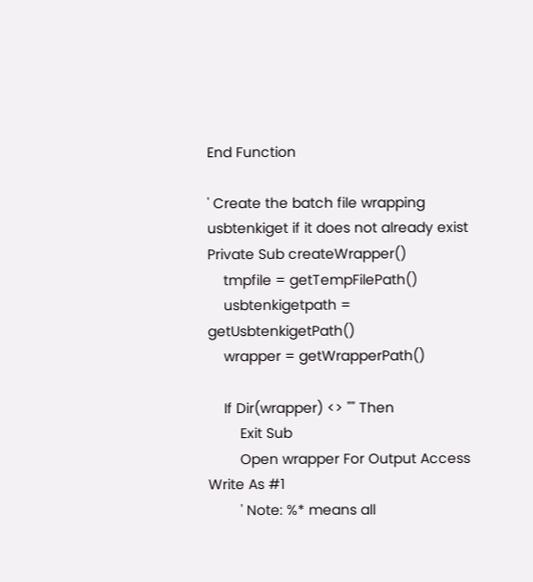End Function

' Create the batch file wrapping usbtenkiget if it does not already exist
Private Sub createWrapper()
    tmpfile = getTempFilePath()
    usbtenkigetpath = getUsbtenkigetPath()
    wrapper = getWrapperPath()

    If Dir(wrapper) <> "" Then
        Exit Sub
        Open wrapper For Output Access Write As #1
        ' Note: %* means all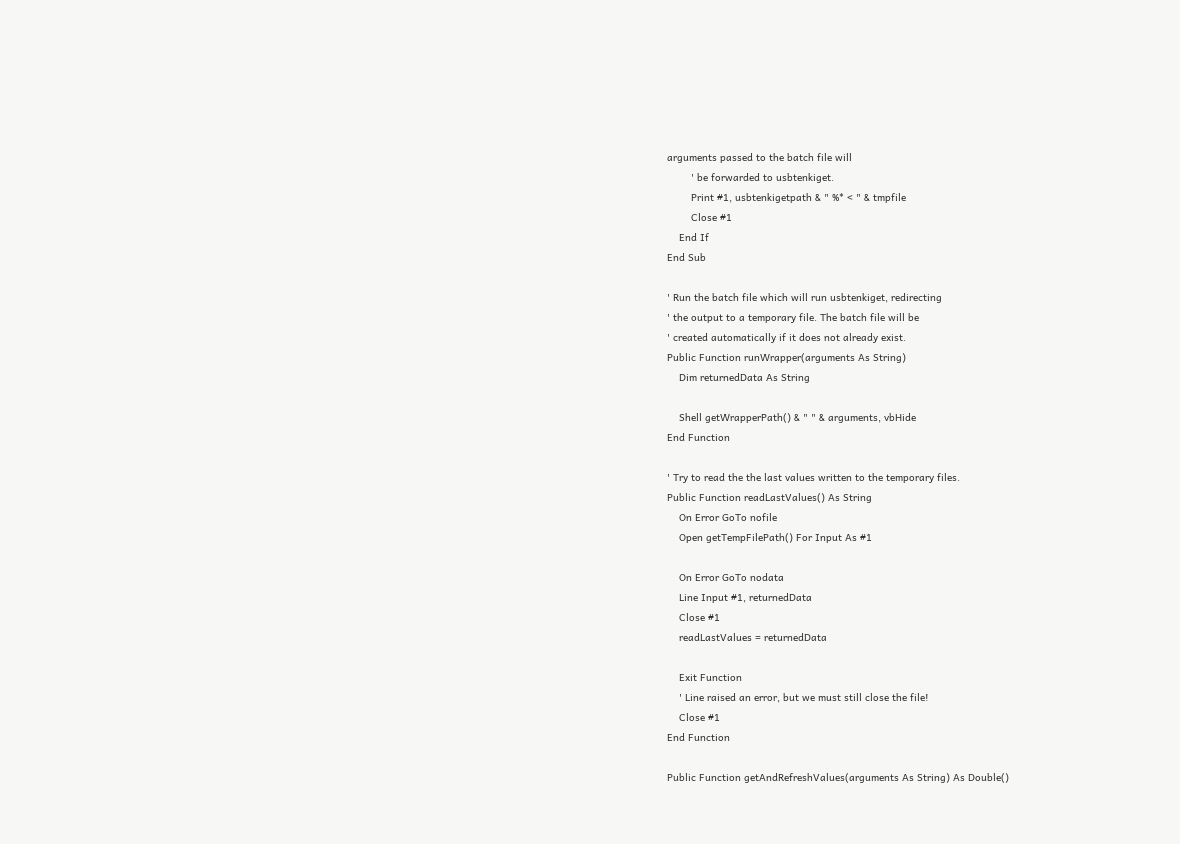arguments passed to the batch file will
        ' be forwarded to usbtenkiget.
        Print #1, usbtenkigetpath & " %* < " & tmpfile
        Close #1
    End If
End Sub

' Run the batch file which will run usbtenkiget, redirecting
' the output to a temporary file. The batch file will be
' created automatically if it does not already exist.
Public Function runWrapper(arguments As String)
    Dim returnedData As String

    Shell getWrapperPath() & " " & arguments, vbHide
End Function

' Try to read the the last values written to the temporary files.
Public Function readLastValues() As String
    On Error GoTo nofile
    Open getTempFilePath() For Input As #1

    On Error GoTo nodata
    Line Input #1, returnedData
    Close #1
    readLastValues = returnedData

    Exit Function
    ' Line raised an error, but we must still close the file!
    Close #1
End Function

Public Function getAndRefreshValues(arguments As String) As Double()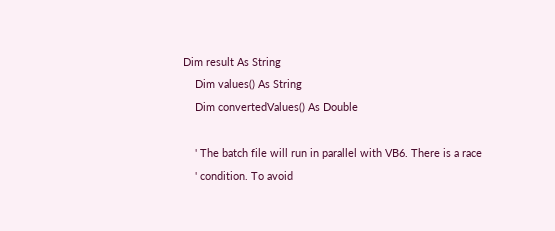Dim result As String
    Dim values() As String
    Dim convertedValues() As Double

    ' The batch file will run in parallel with VB6. There is a race
    ' condition. To avoid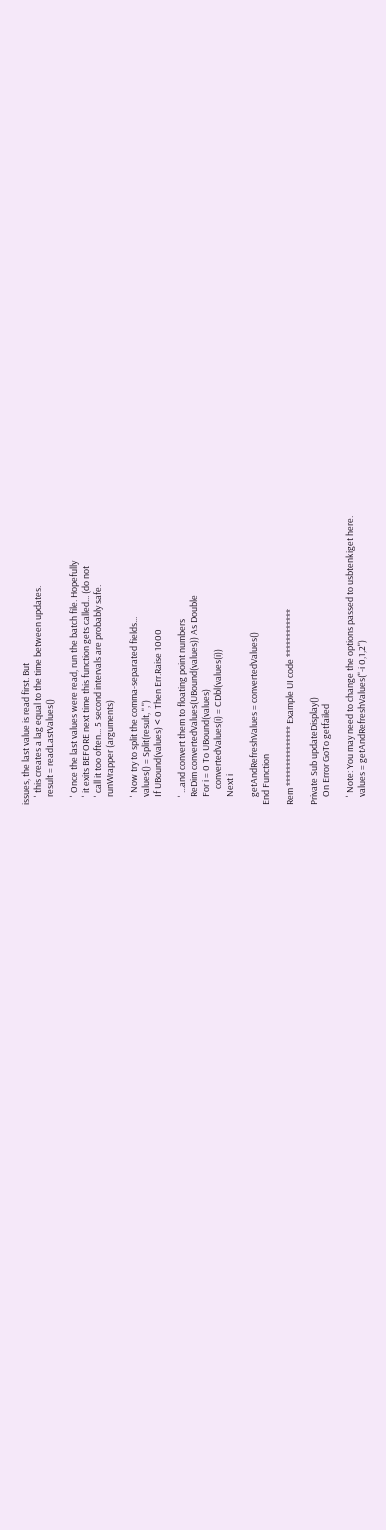issues, the last value is read first. But
    ' this creates a lag equal to the time between updates.
    result = readLastValues()

    ' Once the last values were read, run the batch file. Hopefully
    ' it exits BEFORE next time this function gets called... (do not
    ' call it too often... 5 second intervals are probably safe.
    runWrapper (arguments)

    ' Now try to split the comma-separated fields...
    values() = Split(result, ",")
    If UBound(values) < 0 Then Err.Raise 1000

    ' ...and convert them to floating point numbers
    ReDim convertedValues(UBound(values)) As Double
    For i = 0 To UBound(values)
        convertedValues(i) = CDbl(values(i))
    Next i

    getAndRefreshValues = convertedValues()
End Function

Rem *************** Example UI code ************

Private Sub updateDisplay()
    On Error GoTo getfailed

    ' Note: You may need to change the options passed to usbtenkiget here.
    values = getAndRefreshValues("-i 0,1,2")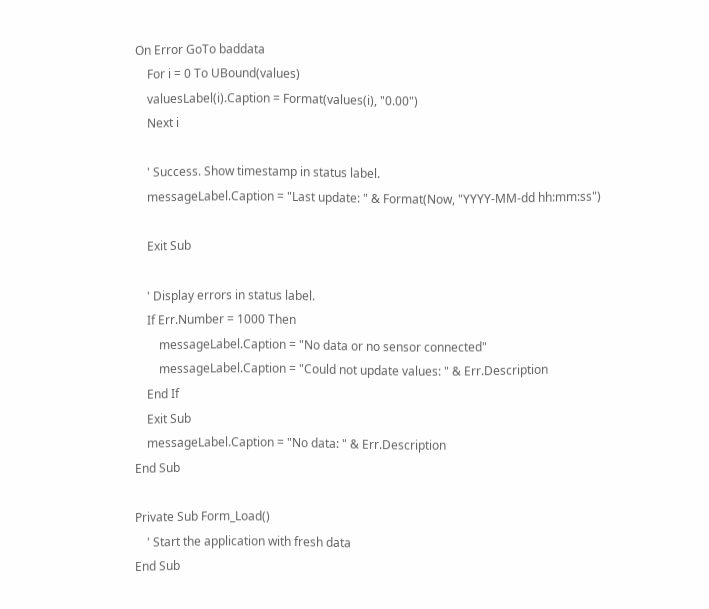On Error GoTo baddata
    For i = 0 To UBound(values)
    valuesLabel(i).Caption = Format(values(i), "0.00")
    Next i

    ' Success. Show timestamp in status label.
    messageLabel.Caption = "Last update: " & Format(Now, "YYYY-MM-dd hh:mm:ss")

    Exit Sub

    ' Display errors in status label.
    If Err.Number = 1000 Then
        messageLabel.Caption = "No data or no sensor connected"
        messageLabel.Caption = "Could not update values: " & Err.Description
    End If
    Exit Sub
    messageLabel.Caption = "No data: " & Err.Description
End Sub

Private Sub Form_Load()
    ' Start the application with fresh data
End Sub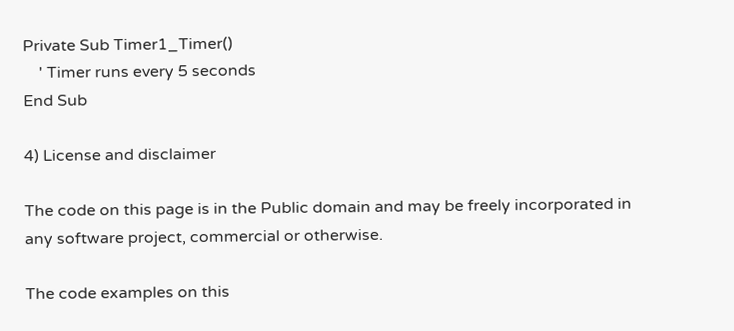Private Sub Timer1_Timer()
    ' Timer runs every 5 seconds
End Sub

4) License and disclaimer

The code on this page is in the Public domain and may be freely incorporated in any software project, commercial or otherwise.

The code examples on this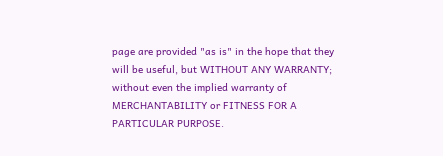page are provided "as is" in the hope that they will be useful, but WITHOUT ANY WARRANTY; without even the implied warranty of MERCHANTABILITY or FITNESS FOR A PARTICULAR PURPOSE.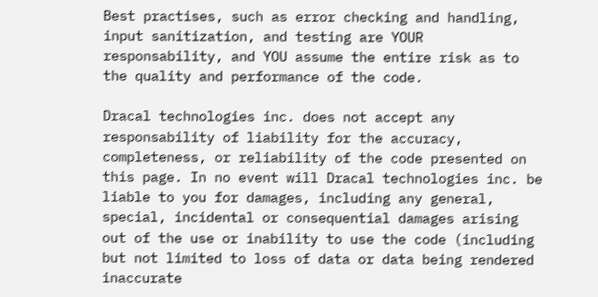Best practises, such as error checking and handling, input sanitization, and testing are YOUR responsability, and YOU assume the entire risk as to the quality and performance of the code.

Dracal technologies inc. does not accept any responsability of liability for the accuracy, completeness, or reliability of the code presented on this page. In no event will Dracal technologies inc. be liable to you for damages, including any general, special, incidental or consequential damages arising out of the use or inability to use the code (including but not limited to loss of data or data being rendered inaccurate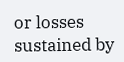or losses sustained by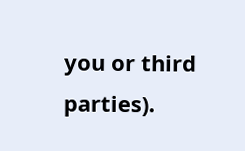you or third parties).